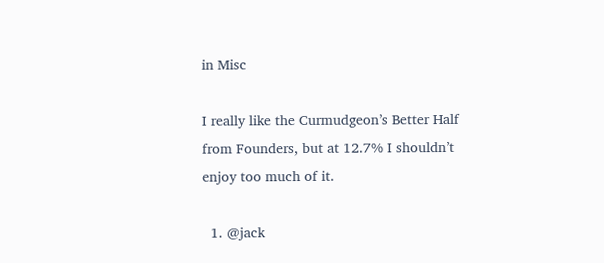in Misc

I really like the Curmudgeon’s Better Half from Founders, but at 12.7% I shouldn’t enjoy too much of it.

  1. @jack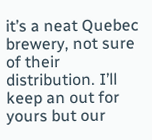it’s a neat Quebec brewery, not sure of their distribution. I’ll keep an out for yours but our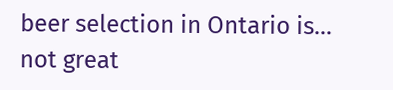beer selection in Ontario is… not great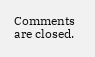Comments are closed.